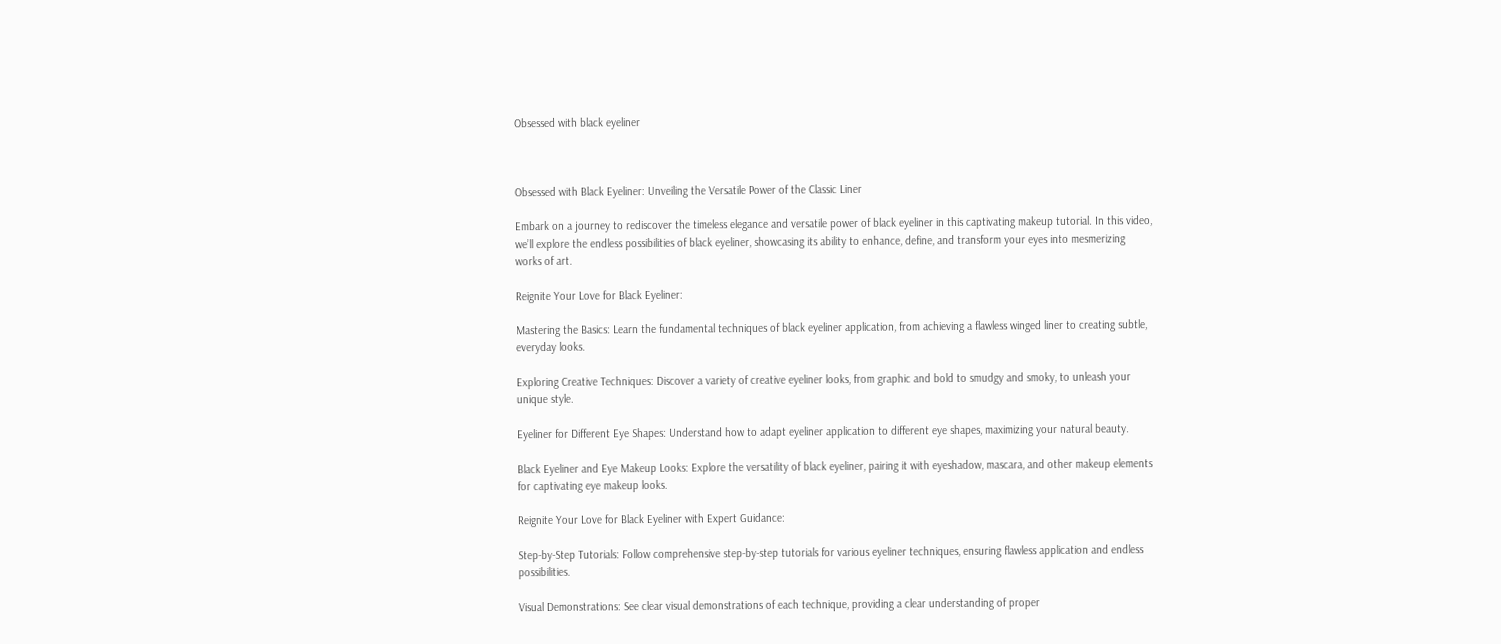Obsessed with black eyeliner



Obsessed with Black Eyeliner: Unveiling the Versatile Power of the Classic Liner

Embark on a journey to rediscover the timeless elegance and versatile power of black eyeliner in this captivating makeup tutorial. In this video, we’ll explore the endless possibilities of black eyeliner, showcasing its ability to enhance, define, and transform your eyes into mesmerizing works of art.

Reignite Your Love for Black Eyeliner:

Mastering the Basics: Learn the fundamental techniques of black eyeliner application, from achieving a flawless winged liner to creating subtle, everyday looks.

Exploring Creative Techniques: Discover a variety of creative eyeliner looks, from graphic and bold to smudgy and smoky, to unleash your unique style.

Eyeliner for Different Eye Shapes: Understand how to adapt eyeliner application to different eye shapes, maximizing your natural beauty.

Black Eyeliner and Eye Makeup Looks: Explore the versatility of black eyeliner, pairing it with eyeshadow, mascara, and other makeup elements for captivating eye makeup looks.

Reignite Your Love for Black Eyeliner with Expert Guidance:

Step-by-Step Tutorials: Follow comprehensive step-by-step tutorials for various eyeliner techniques, ensuring flawless application and endless possibilities.

Visual Demonstrations: See clear visual demonstrations of each technique, providing a clear understanding of proper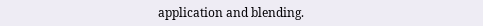application and blending.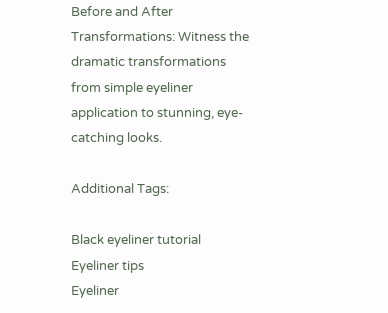Before and After Transformations: Witness the dramatic transformations from simple eyeliner application to stunning, eye-catching looks.

Additional Tags:

Black eyeliner tutorial
Eyeliner tips
Eyeliner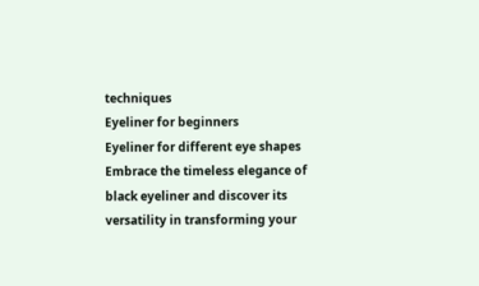techniques
Eyeliner for beginners
Eyeliner for different eye shapes
Embrace the timeless elegance of black eyeliner and discover its versatility in transforming your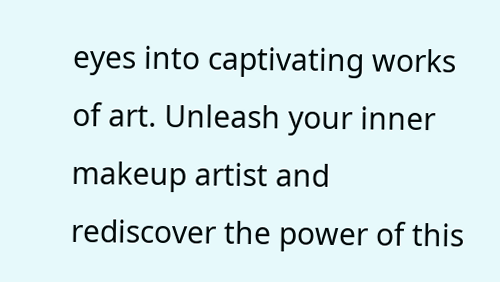eyes into captivating works of art. Unleash your inner makeup artist and rediscover the power of this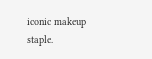iconic makeup staple.